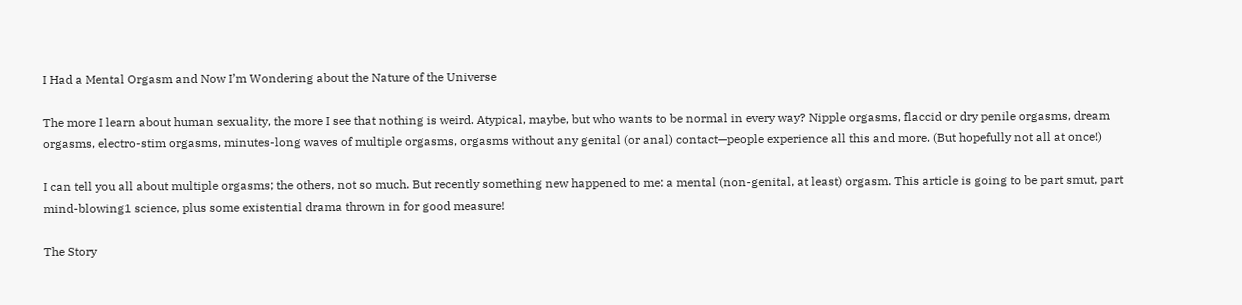I Had a Mental Orgasm and Now I’m Wondering about the Nature of the Universe

The more I learn about human sexuality, the more I see that nothing is weird. Atypical, maybe, but who wants to be normal in every way? Nipple orgasms, flaccid or dry penile orgasms, dream orgasms, electro-stim orgasms, minutes-long waves of multiple orgasms, orgasms without any genital (or anal) contact—people experience all this and more. (But hopefully not all at once!)

I can tell you all about multiple orgasms; the others, not so much. But recently something new happened to me: a mental (non-genital, at least) orgasm. This article is going to be part smut, part mind-blowing1 science, plus some existential drama thrown in for good measure!

The Story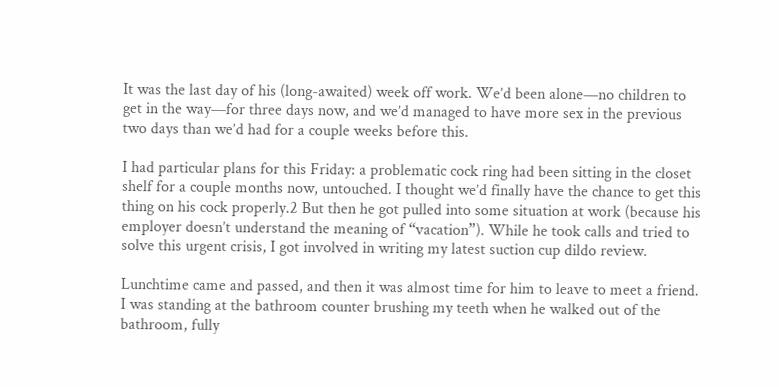It was the last day of his (long-awaited) week off work. We’d been alone—no children to get in the way—for three days now, and we’d managed to have more sex in the previous two days than we’d had for a couple weeks before this.

I had particular plans for this Friday: a problematic cock ring had been sitting in the closet shelf for a couple months now, untouched. I thought we’d finally have the chance to get this thing on his cock properly.2 But then he got pulled into some situation at work (because his employer doesn’t understand the meaning of “vacation”). While he took calls and tried to solve this urgent crisis, I got involved in writing my latest suction cup dildo review.

Lunchtime came and passed, and then it was almost time for him to leave to meet a friend. I was standing at the bathroom counter brushing my teeth when he walked out of the bathroom, fully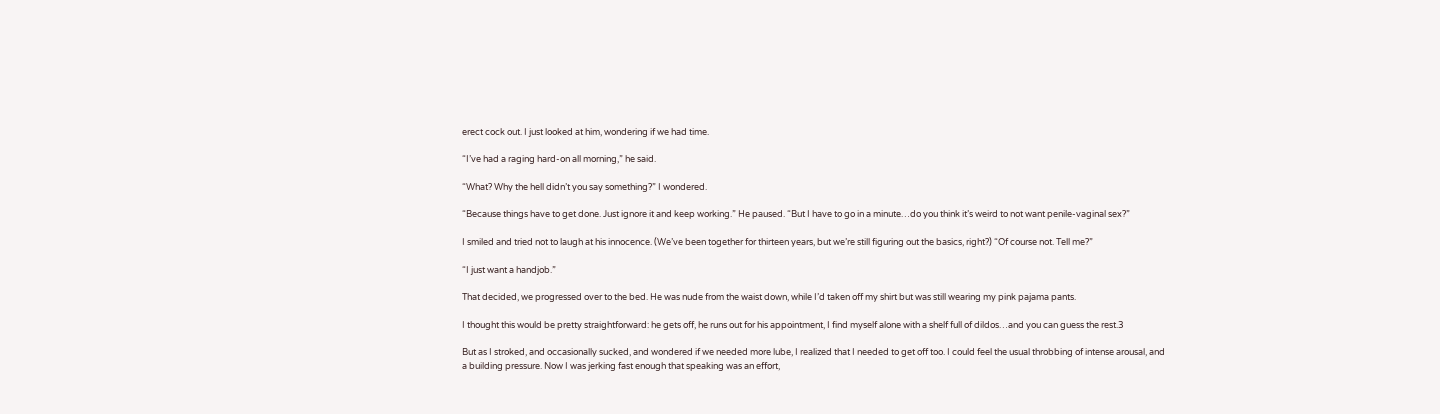erect cock out. I just looked at him, wondering if we had time.

“I’ve had a raging hard-on all morning,” he said.

“What? Why the hell didn’t you say something?” I wondered.

“Because things have to get done. Just ignore it and keep working.” He paused. “But I have to go in a minute…do you think it’s weird to not want penile-vaginal sex?”

I smiled and tried not to laugh at his innocence. (We’ve been together for thirteen years, but we’re still figuring out the basics, right?) “Of course not. Tell me?”

“I just want a handjob.”

That decided, we progressed over to the bed. He was nude from the waist down, while I’d taken off my shirt but was still wearing my pink pajama pants.

I thought this would be pretty straightforward: he gets off, he runs out for his appointment, I find myself alone with a shelf full of dildos…and you can guess the rest.3

But as I stroked, and occasionally sucked, and wondered if we needed more lube, I realized that I needed to get off too. I could feel the usual throbbing of intense arousal, and a building pressure. Now I was jerking fast enough that speaking was an effort,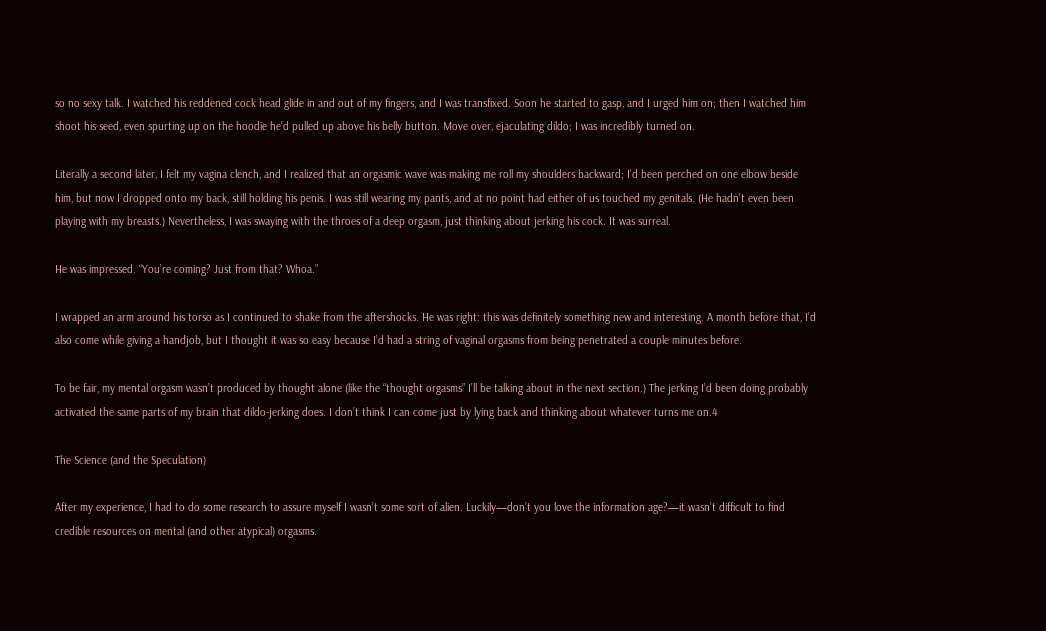so no sexy talk. I watched his reddened cock head glide in and out of my fingers, and I was transfixed. Soon he started to gasp, and I urged him on; then I watched him shoot his seed, even spurting up on the hoodie he’d pulled up above his belly button. Move over, ejaculating dildo; I was incredibly turned on.

Literally a second later, I felt my vagina clench, and I realized that an orgasmic wave was making me roll my shoulders backward; I’d been perched on one elbow beside him, but now I dropped onto my back, still holding his penis. I was still wearing my pants, and at no point had either of us touched my genitals. (He hadn’t even been playing with my breasts.) Nevertheless, I was swaying with the throes of a deep orgasm, just thinking about jerking his cock. It was surreal.

He was impressed. “You’re coming? Just from that? Whoa.”

I wrapped an arm around his torso as I continued to shake from the aftershocks. He was right: this was definitely something new and interesting. A month before that, I’d also come while giving a handjob, but I thought it was so easy because I’d had a string of vaginal orgasms from being penetrated a couple minutes before.

To be fair, my mental orgasm wasn’t produced by thought alone (like the “thought orgasms” I’ll be talking about in the next section.) The jerking I’d been doing probably activated the same parts of my brain that dildo-jerking does. I don’t think I can come just by lying back and thinking about whatever turns me on.4

The Science (and the Speculation)

After my experience, I had to do some research to assure myself I wasn’t some sort of alien. Luckily—don’t you love the information age?—it wasn’t difficult to find credible resources on mental (and other atypical) orgasms.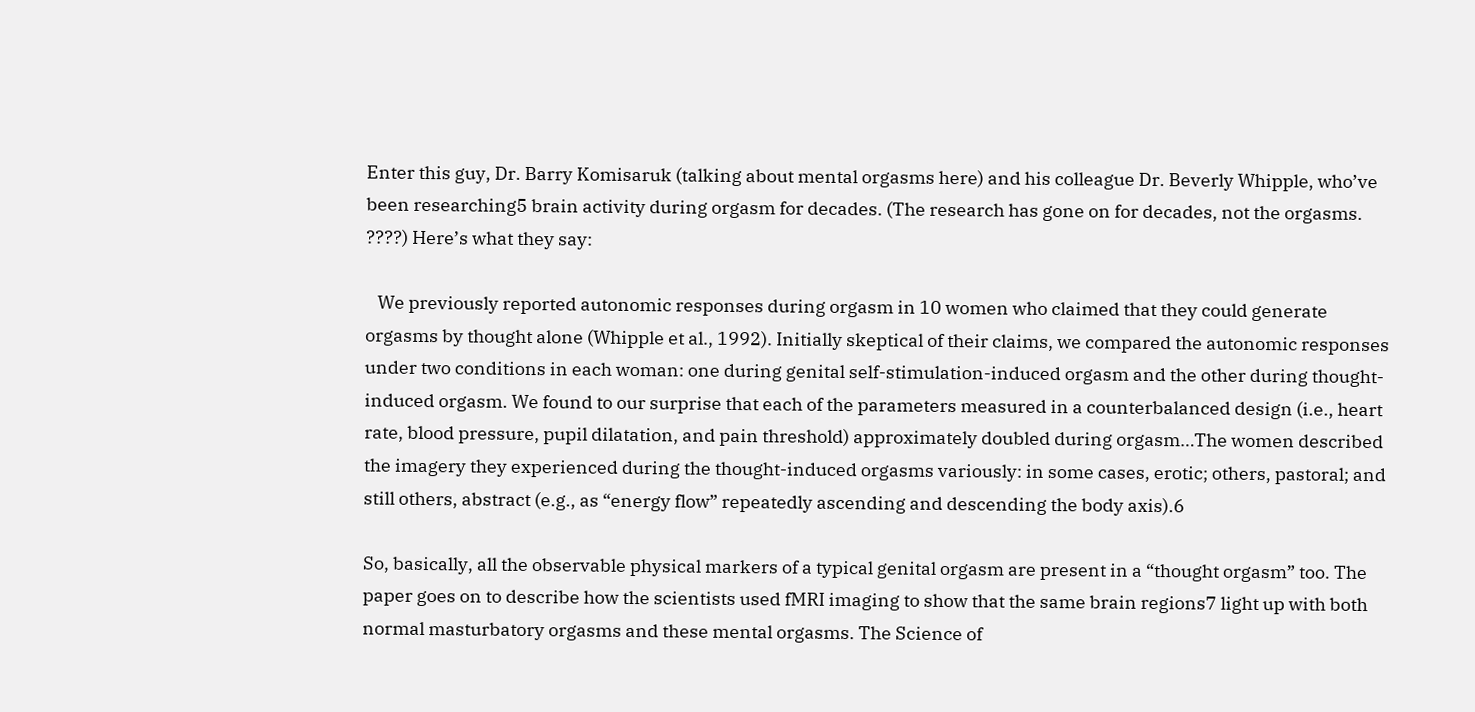Enter this guy, Dr. Barry Komisaruk (talking about mental orgasms here) and his colleague Dr. Beverly Whipple, who’ve been researching5 brain activity during orgasm for decades. (The research has gone on for decades, not the orgasms. ????) Here’s what they say:

   We previously reported autonomic responses during orgasm in 10 women who claimed that they could generate orgasms by thought alone (Whipple et al., 1992). Initially skeptical of their claims, we compared the autonomic responses under two conditions in each woman: one during genital self-stimulation-induced orgasm and the other during thought-induced orgasm. We found to our surprise that each of the parameters measured in a counterbalanced design (i.e., heart rate, blood pressure, pupil dilatation, and pain threshold) approximately doubled during orgasm…The women described the imagery they experienced during the thought-induced orgasms variously: in some cases, erotic; others, pastoral; and still others, abstract (e.g., as “energy flow” repeatedly ascending and descending the body axis).6

So, basically, all the observable physical markers of a typical genital orgasm are present in a “thought orgasm” too. The paper goes on to describe how the scientists used fMRI imaging to show that the same brain regions7 light up with both normal masturbatory orgasms and these mental orgasms. The Science of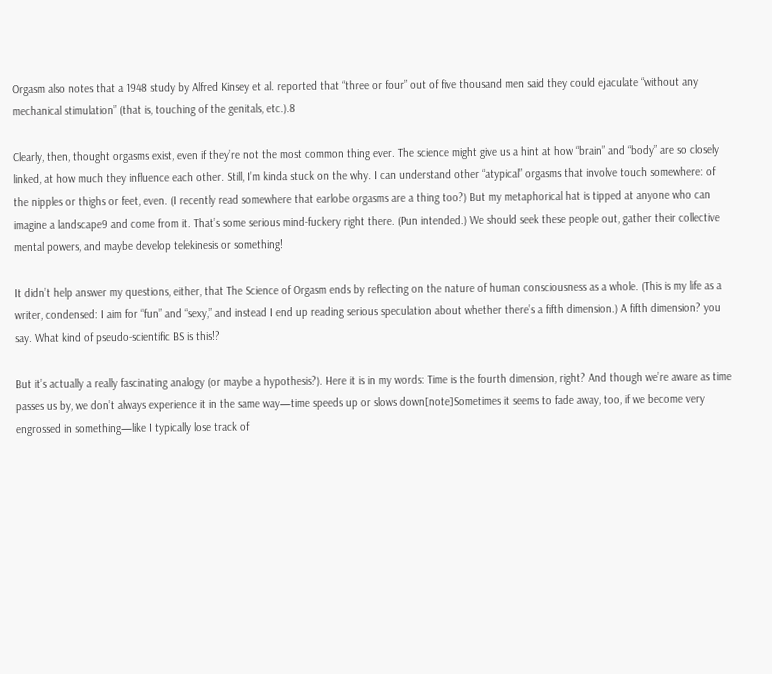Orgasm also notes that a 1948 study by Alfred Kinsey et al. reported that “three or four” out of five thousand men said they could ejaculate “without any mechanical stimulation” (that is, touching of the genitals, etc.).8

Clearly, then, thought orgasms exist, even if they’re not the most common thing ever. The science might give us a hint at how “brain” and “body” are so closely linked, at how much they influence each other. Still, I’m kinda stuck on the why. I can understand other “atypical” orgasms that involve touch somewhere: of the nipples or thighs or feet, even. (I recently read somewhere that earlobe orgasms are a thing too?) But my metaphorical hat is tipped at anyone who can imagine a landscape9 and come from it. That’s some serious mind-fuckery right there. (Pun intended.) We should seek these people out, gather their collective mental powers, and maybe develop telekinesis or something!

It didn’t help answer my questions, either, that The Science of Orgasm ends by reflecting on the nature of human consciousness as a whole. (This is my life as a writer, condensed: I aim for “fun” and “sexy,” and instead I end up reading serious speculation about whether there’s a fifth dimension.) A fifth dimension? you say. What kind of pseudo-scientific BS is this!?

But it’s actually a really fascinating analogy (or maybe a hypothesis?). Here it is in my words: Time is the fourth dimension, right? And though we’re aware as time passes us by, we don’t always experience it in the same way—time speeds up or slows down[note]Sometimes it seems to fade away, too, if we become very engrossed in something—like I typically lose track of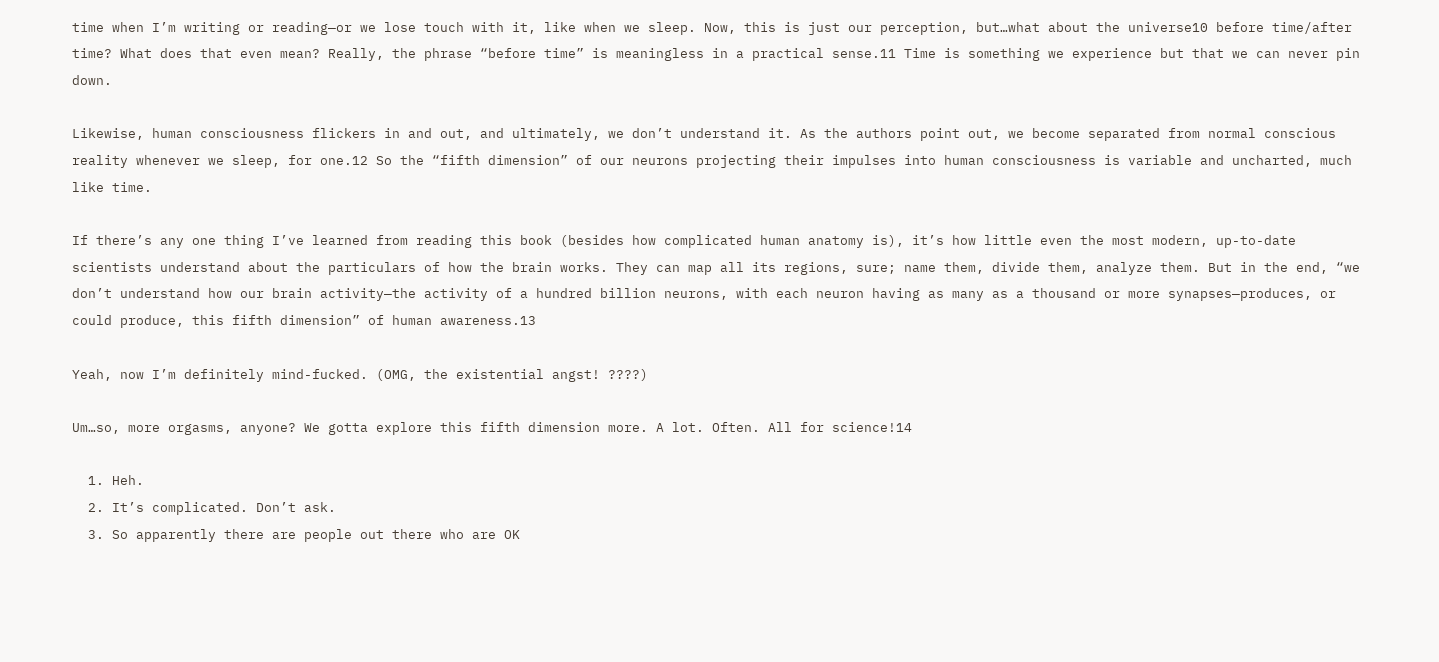time when I’m writing or reading—or we lose touch with it, like when we sleep. Now, this is just our perception, but…what about the universe10 before time/after time? What does that even mean? Really, the phrase “before time” is meaningless in a practical sense.11 Time is something we experience but that we can never pin down.

Likewise, human consciousness flickers in and out, and ultimately, we don’t understand it. As the authors point out, we become separated from normal conscious reality whenever we sleep, for one.12 So the “fifth dimension” of our neurons projecting their impulses into human consciousness is variable and uncharted, much like time.

If there’s any one thing I’ve learned from reading this book (besides how complicated human anatomy is), it’s how little even the most modern, up-to-date scientists understand about the particulars of how the brain works. They can map all its regions, sure; name them, divide them, analyze them. But in the end, “we don’t understand how our brain activity—the activity of a hundred billion neurons, with each neuron having as many as a thousand or more synapses—produces, or could produce, this fifth dimension” of human awareness.13

Yeah, now I’m definitely mind-fucked. (OMG, the existential angst! ????)

Um…so, more orgasms, anyone? We gotta explore this fifth dimension more. A lot. Often. All for science!14

  1. Heh.
  2. It’s complicated. Don’t ask.
  3. So apparently there are people out there who are OK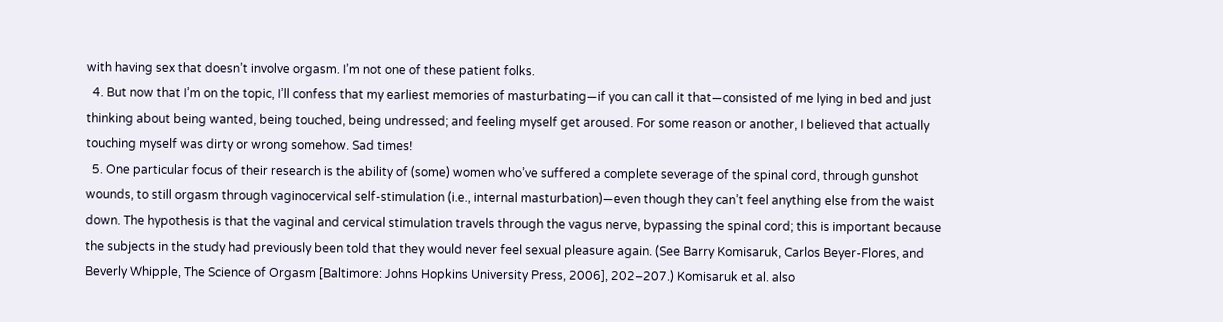with having sex that doesn’t involve orgasm. I’m not one of these patient folks.
  4. But now that I’m on the topic, I’ll confess that my earliest memories of masturbating—if you can call it that—consisted of me lying in bed and just thinking about being wanted, being touched, being undressed; and feeling myself get aroused. For some reason or another, I believed that actually touching myself was dirty or wrong somehow. Sad times!
  5. One particular focus of their research is the ability of (some) women who’ve suffered a complete severage of the spinal cord, through gunshot wounds, to still orgasm through vaginocervical self-stimulation (i.e., internal masturbation)—even though they can’t feel anything else from the waist down. The hypothesis is that the vaginal and cervical stimulation travels through the vagus nerve, bypassing the spinal cord; this is important because the subjects in the study had previously been told that they would never feel sexual pleasure again. (See Barry Komisaruk, Carlos Beyer-Flores, and Beverly Whipple, The Science of Orgasm [Baltimore: Johns Hopkins University Press, 2006], 202–207.) Komisaruk et al. also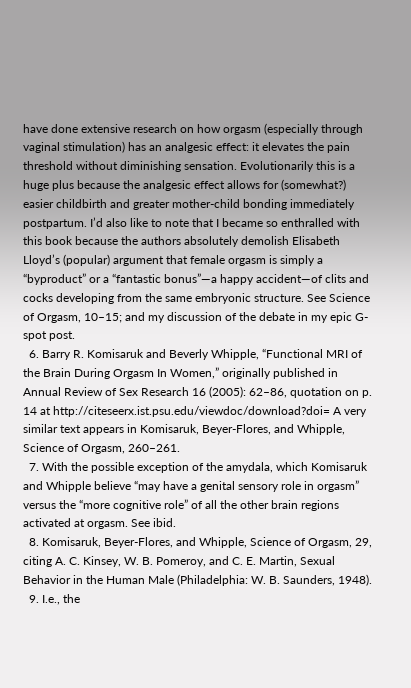have done extensive research on how orgasm (especially through vaginal stimulation) has an analgesic effect: it elevates the pain threshold without diminishing sensation. Evolutionarily this is a huge plus because the analgesic effect allows for (somewhat?) easier childbirth and greater mother-child bonding immediately postpartum. I’d also like to note that I became so enthralled with this book because the authors absolutely demolish Elisabeth Lloyd’s (popular) argument that female orgasm is simply a “byproduct” or a “fantastic bonus”—a happy accident—of clits and cocks developing from the same embryonic structure. See Science of Orgasm, 10–15; and my discussion of the debate in my epic G-spot post.
  6. Barry R. Komisaruk and Beverly Whipple, “Functional MRI of the Brain During Orgasm In Women,” originally published in Annual Review of Sex Research 16 (2005): 62–86, quotation on p. 14 at http://citeseerx.ist.psu.edu/viewdoc/download?doi= A very similar text appears in Komisaruk, Beyer-Flores, and Whipple, Science of Orgasm, 260–261.
  7. With the possible exception of the amydala, which Komisaruk and Whipple believe “may have a genital sensory role in orgasm” versus the “more cognitive role” of all the other brain regions activated at orgasm. See ibid.
  8. Komisaruk, Beyer-Flores, and Whipple, Science of Orgasm, 29, citing A. C. Kinsey, W. B. Pomeroy, and C. E. Martin, Sexual Behavior in the Human Male (Philadelphia: W. B. Saunders, 1948).
  9. I.e., the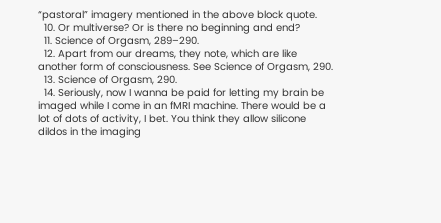“pastoral” imagery mentioned in the above block quote.
  10. Or multiverse? Or is there no beginning and end?
  11. Science of Orgasm, 289–290.
  12. Apart from our dreams, they note, which are like another form of consciousness. See Science of Orgasm, 290.
  13. Science of Orgasm, 290.
  14. Seriously, now I wanna be paid for letting my brain be imaged while I come in an fMRI machine. There would be a lot of dots of activity, I bet. You think they allow silicone dildos in the imaging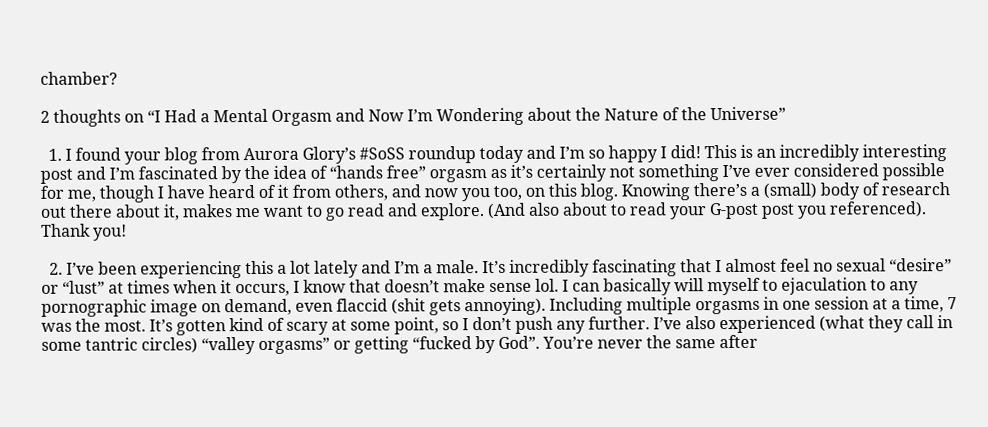chamber?

2 thoughts on “I Had a Mental Orgasm and Now I’m Wondering about the Nature of the Universe”

  1. I found your blog from Aurora Glory’s #SoSS roundup today and I’m so happy I did! This is an incredibly interesting post and I’m fascinated by the idea of “hands free” orgasm as it’s certainly not something I’ve ever considered possible for me, though I have heard of it from others, and now you too, on this blog. Knowing there’s a (small) body of research out there about it, makes me want to go read and explore. (And also about to read your G-post post you referenced). Thank you!

  2. I’ve been experiencing this a lot lately and I’m a male. It’s incredibly fascinating that I almost feel no sexual “desire” or “lust” at times when it occurs, I know that doesn’t make sense lol. I can basically will myself to ejaculation to any pornographic image on demand, even flaccid (shit gets annoying). Including multiple orgasms in one session at a time, 7 was the most. It’s gotten kind of scary at some point, so I don’t push any further. I’ve also experienced (what they call in some tantric circles) “valley orgasms” or getting “fucked by God”. You’re never the same after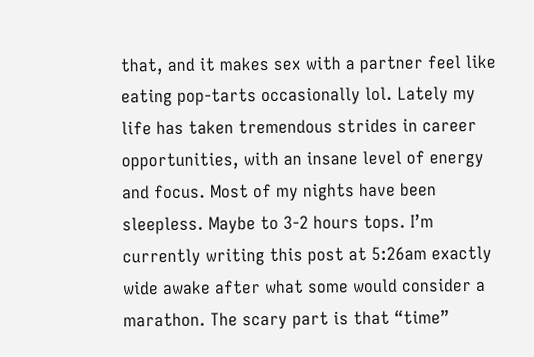that, and it makes sex with a partner feel like eating pop-tarts occasionally lol. Lately my life has taken tremendous strides in career opportunities, with an insane level of energy and focus. Most of my nights have been sleepless. Maybe to 3-2 hours tops. I’m currently writing this post at 5:26am exactly wide awake after what some would consider a marathon. The scary part is that “time”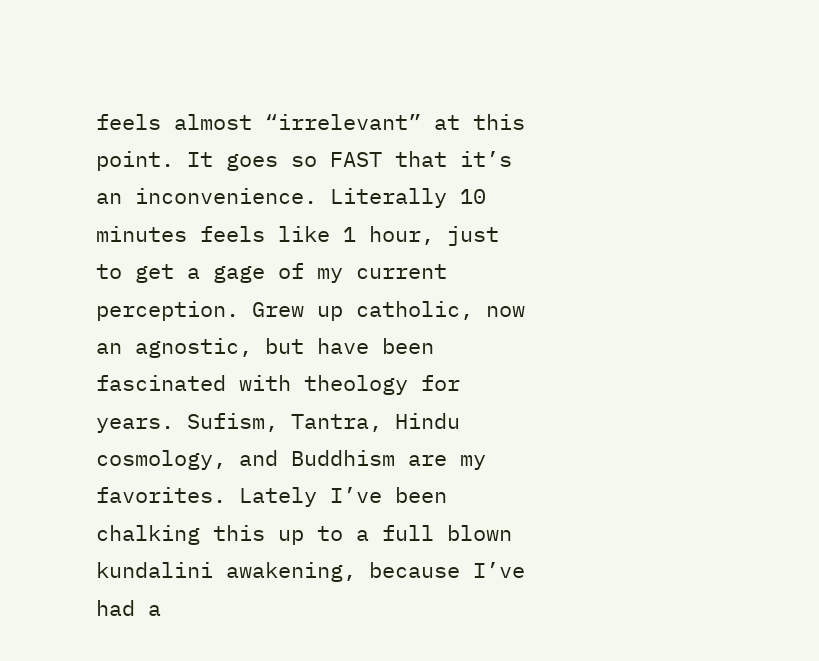feels almost “irrelevant” at this point. It goes so FAST that it’s an inconvenience. Literally 10 minutes feels like 1 hour, just to get a gage of my current perception. Grew up catholic, now an agnostic, but have been fascinated with theology for years. Sufism, Tantra, Hindu cosmology, and Buddhism are my favorites. Lately I’ve been chalking this up to a full blown kundalini awakening, because I’ve had a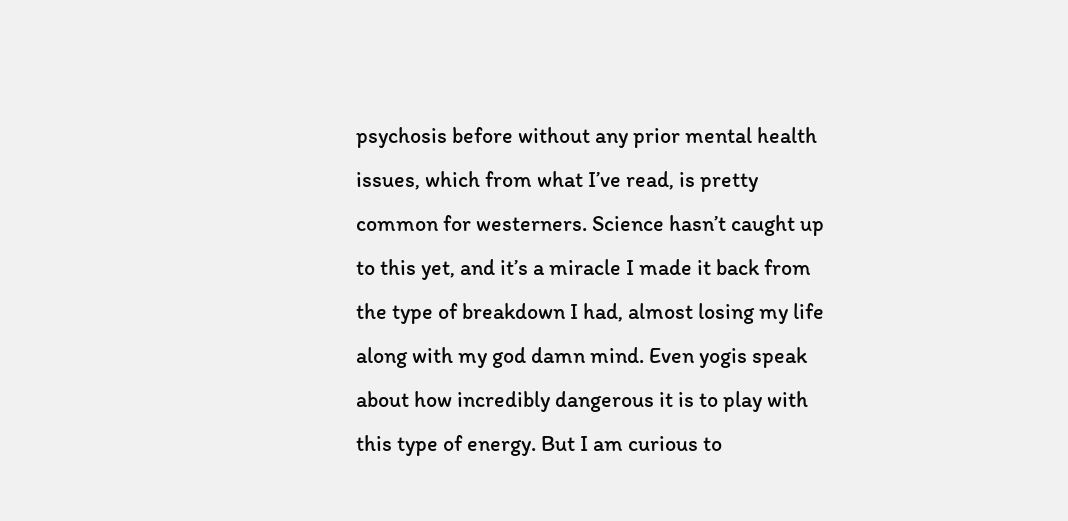psychosis before without any prior mental health issues, which from what I’ve read, is pretty common for westerners. Science hasn’t caught up to this yet, and it’s a miracle I made it back from the type of breakdown I had, almost losing my life along with my god damn mind. Even yogis speak about how incredibly dangerous it is to play with this type of energy. But I am curious to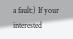a fault:) If your interested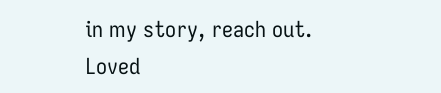in my story, reach out. Loved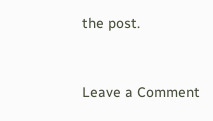the post.


Leave a Comment